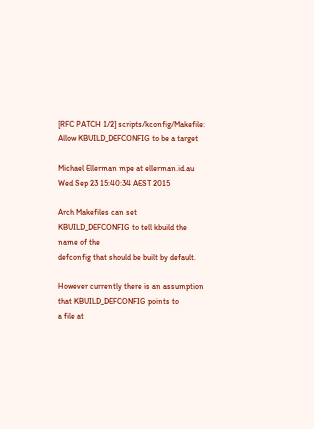[RFC PATCH 1/2] scripts/kconfig/Makefile: Allow KBUILD_DEFCONFIG to be a target

Michael Ellerman mpe at ellerman.id.au
Wed Sep 23 15:40:34 AEST 2015

Arch Makefiles can set KBUILD_DEFCONFIG to tell kbuild the name of the
defconfig that should be built by default.

However currently there is an assumption that KBUILD_DEFCONFIG points to
a file at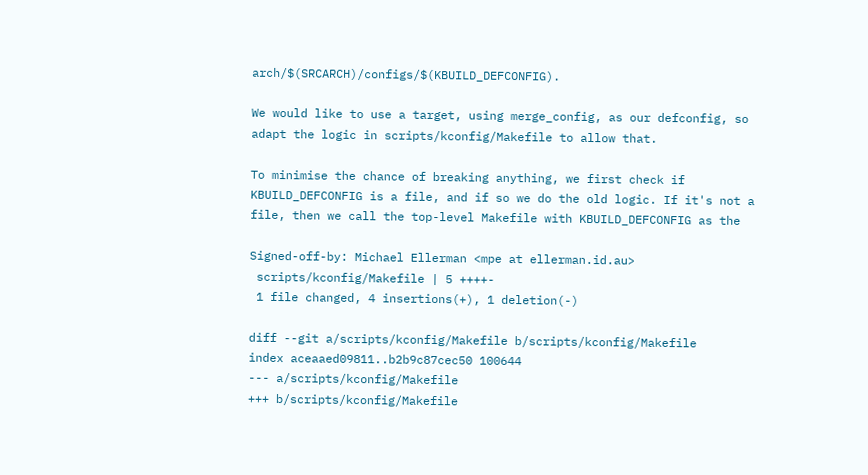arch/$(SRCARCH)/configs/$(KBUILD_DEFCONFIG).

We would like to use a target, using merge_config, as our defconfig, so
adapt the logic in scripts/kconfig/Makefile to allow that.

To minimise the chance of breaking anything, we first check if
KBUILD_DEFCONFIG is a file, and if so we do the old logic. If it's not a
file, then we call the top-level Makefile with KBUILD_DEFCONFIG as the

Signed-off-by: Michael Ellerman <mpe at ellerman.id.au>
 scripts/kconfig/Makefile | 5 ++++-
 1 file changed, 4 insertions(+), 1 deletion(-)

diff --git a/scripts/kconfig/Makefile b/scripts/kconfig/Makefile
index aceaaed09811..b2b9c87cec50 100644
--- a/scripts/kconfig/Makefile
+++ b/scripts/kconfig/Makefile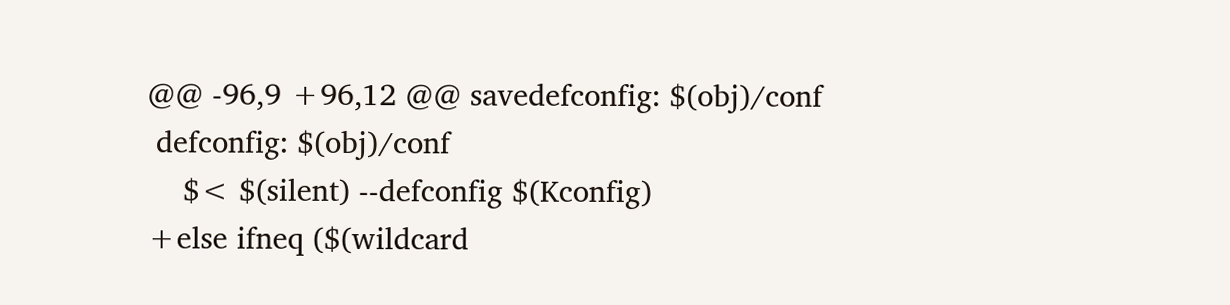@@ -96,9 +96,12 @@ savedefconfig: $(obj)/conf
 defconfig: $(obj)/conf
    $< $(silent) --defconfig $(Kconfig)
+else ifneq ($(wildcard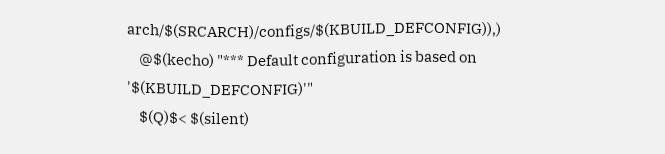arch/$(SRCARCH)/configs/$(KBUILD_DEFCONFIG)),)
    @$(kecho) "*** Default configuration is based on '$(KBUILD_DEFCONFIG)'"
    $(Q)$< $(silent)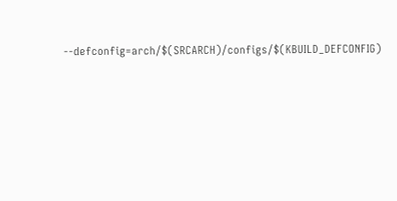--defconfig=arch/$(SRCARCH)/configs/$(KBUILD_DEFCONFIG)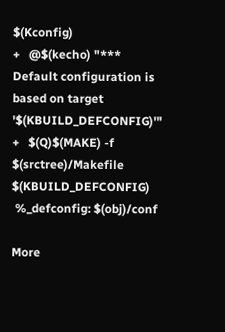$(Kconfig)
+   @$(kecho) "*** Default configuration is based on target '$(KBUILD_DEFCONFIG)'"
+   $(Q)$(MAKE) -f $(srctree)/Makefile $(KBUILD_DEFCONFIG)
 %_defconfig: $(obj)/conf

More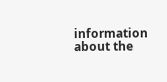information about the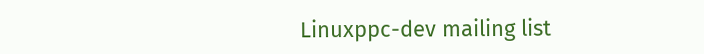Linuxppc-dev mailing list